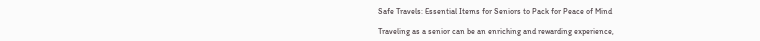Safe Travels: Essential Items for Seniors to Pack for Peace of Mind

Traveling as a senior can be an enriching and rewarding experience,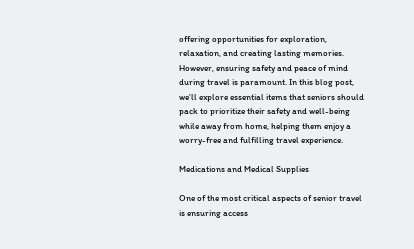offering opportunities for exploration, relaxation, and creating lasting memories. However, ensuring safety and peace of mind during travel is paramount. In this blog post, we’ll explore essential items that seniors should pack to prioritize their safety and well-being while away from home, helping them enjoy a worry-free and fulfilling travel experience.

Medications and Medical Supplies

One of the most critical aspects of senior travel is ensuring access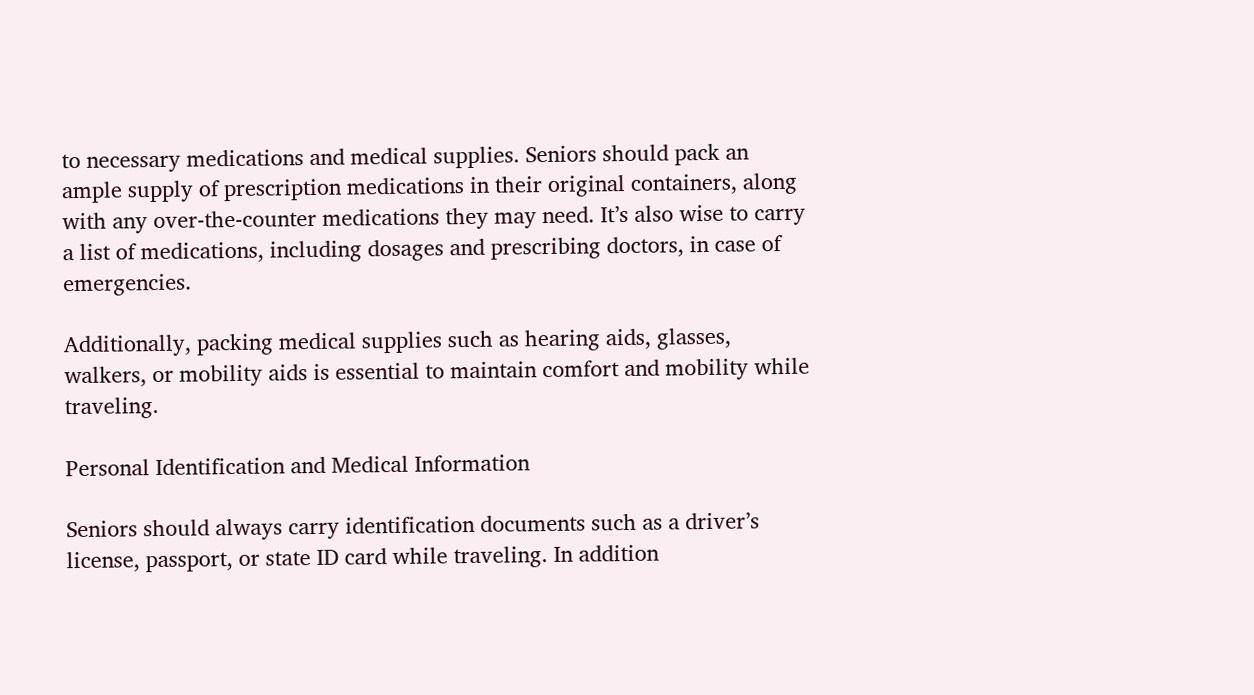to necessary medications and medical supplies. Seniors should pack an ample supply of prescription medications in their original containers, along with any over-the-counter medications they may need. It’s also wise to carry a list of medications, including dosages and prescribing doctors, in case of emergencies.

Additionally, packing medical supplies such as hearing aids, glasses, walkers, or mobility aids is essential to maintain comfort and mobility while traveling.

Personal Identification and Medical Information

Seniors should always carry identification documents such as a driver’s license, passport, or state ID card while traveling. In addition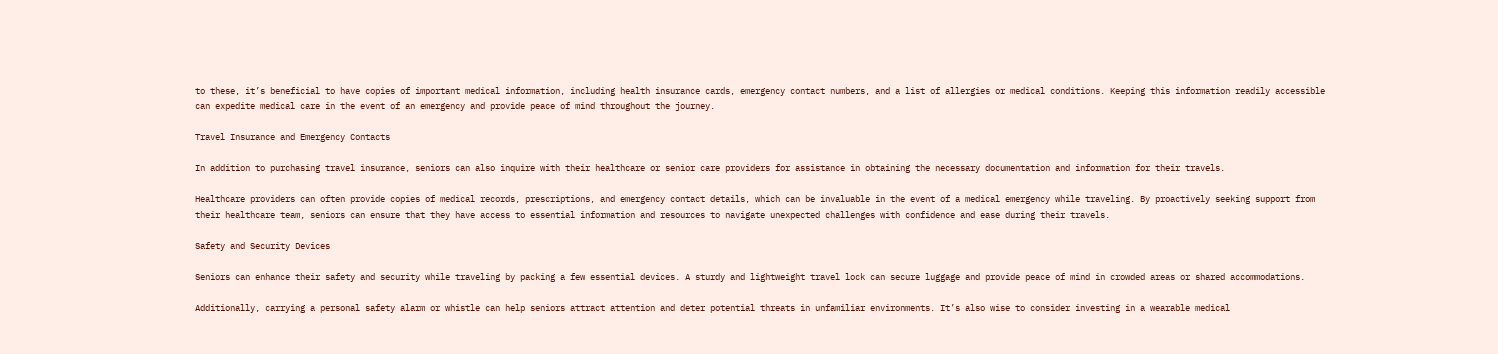to these, it’s beneficial to have copies of important medical information, including health insurance cards, emergency contact numbers, and a list of allergies or medical conditions. Keeping this information readily accessible can expedite medical care in the event of an emergency and provide peace of mind throughout the journey.

Travel Insurance and Emergency Contacts

In addition to purchasing travel insurance, seniors can also inquire with their healthcare or senior care providers for assistance in obtaining the necessary documentation and information for their travels.

Healthcare providers can often provide copies of medical records, prescriptions, and emergency contact details, which can be invaluable in the event of a medical emergency while traveling. By proactively seeking support from their healthcare team, seniors can ensure that they have access to essential information and resources to navigate unexpected challenges with confidence and ease during their travels.

Safety and Security Devices

Seniors can enhance their safety and security while traveling by packing a few essential devices. A sturdy and lightweight travel lock can secure luggage and provide peace of mind in crowded areas or shared accommodations.

Additionally, carrying a personal safety alarm or whistle can help seniors attract attention and deter potential threats in unfamiliar environments. It’s also wise to consider investing in a wearable medical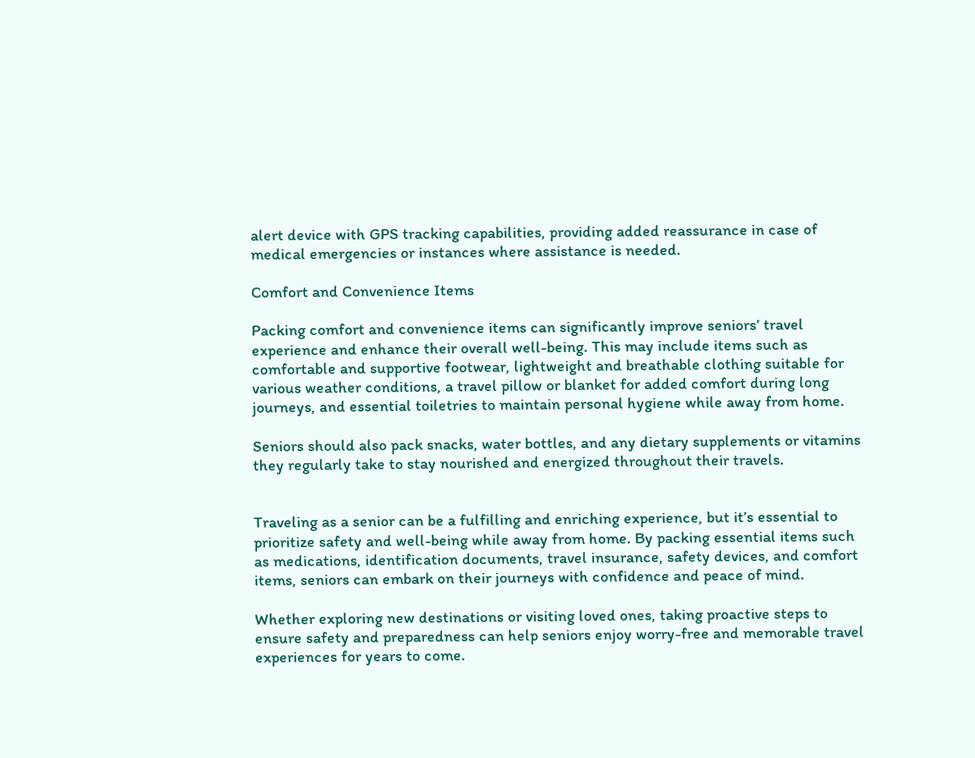alert device with GPS tracking capabilities, providing added reassurance in case of medical emergencies or instances where assistance is needed.

Comfort and Convenience Items

Packing comfort and convenience items can significantly improve seniors’ travel experience and enhance their overall well-being. This may include items such as comfortable and supportive footwear, lightweight and breathable clothing suitable for various weather conditions, a travel pillow or blanket for added comfort during long journeys, and essential toiletries to maintain personal hygiene while away from home.

Seniors should also pack snacks, water bottles, and any dietary supplements or vitamins they regularly take to stay nourished and energized throughout their travels.


Traveling as a senior can be a fulfilling and enriching experience, but it’s essential to prioritize safety and well-being while away from home. By packing essential items such as medications, identification documents, travel insurance, safety devices, and comfort items, seniors can embark on their journeys with confidence and peace of mind.

Whether exploring new destinations or visiting loved ones, taking proactive steps to ensure safety and preparedness can help seniors enjoy worry-free and memorable travel experiences for years to come.